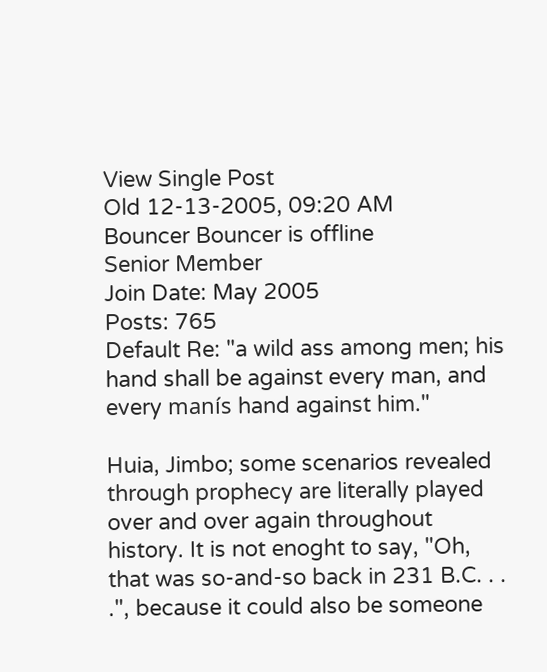View Single Post
Old 12-13-2005, 09:20 AM
Bouncer Bouncer is offline
Senior Member
Join Date: May 2005
Posts: 765
Default Re: "a wild ass among men; his hand shall be against every man, and every manís hand against him."

Huia, Jimbo; some scenarios revealed through prophecy are literally played over and over again throughout history. It is not enoght to say, "Oh, that was so-and-so back in 231 B.C. . . .", because it could also be someone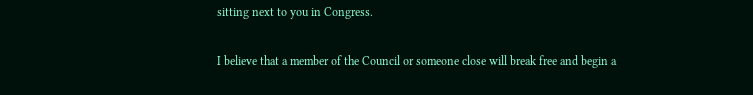sitting next to you in Congress.

I believe that a member of the Council or someone close will break free and begin a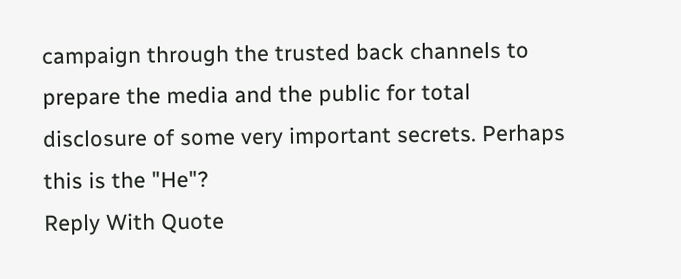campaign through the trusted back channels to prepare the media and the public for total disclosure of some very important secrets. Perhaps this is the "He"?
Reply With Quote